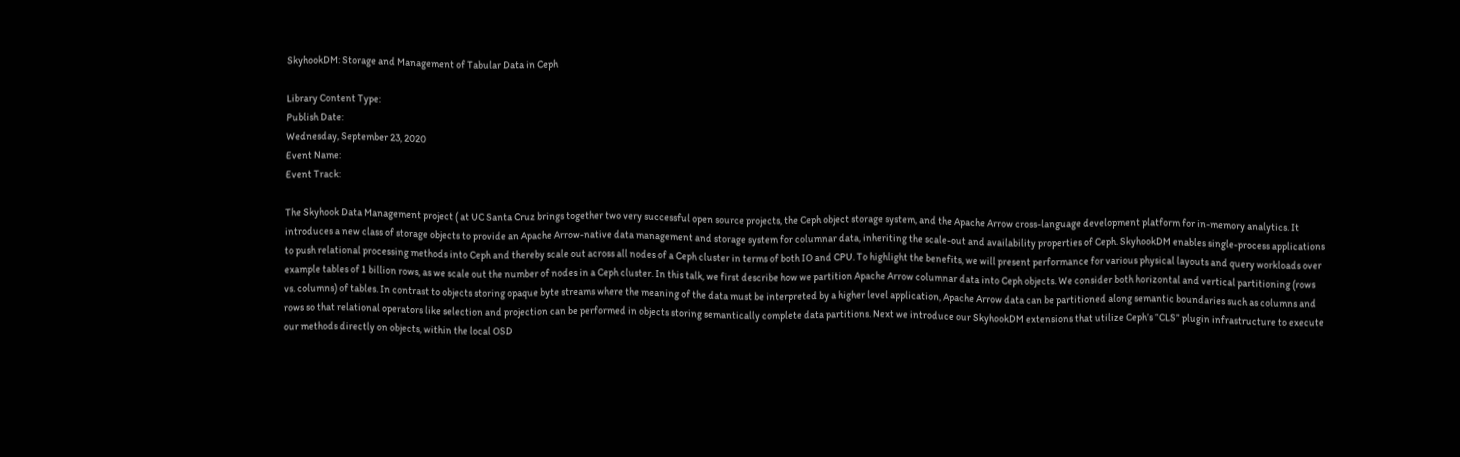SkyhookDM: Storage and Management of Tabular Data in Ceph

Library Content Type:
Publish Date:
Wednesday, September 23, 2020
Event Name:
Event Track:

The Skyhook Data Management project ( at UC Santa Cruz brings together two very successful open source projects, the Ceph object storage system, and the Apache Arrow cross-language development platform for in-memory analytics. It introduces a new class of storage objects to provide an Apache Arrow-native data management and storage system for columnar data, inheriting the scale-out and availability properties of Ceph. SkyhookDM enables single-process applications to push relational processing methods into Ceph and thereby scale out across all nodes of a Ceph cluster in terms of both IO and CPU. To highlight the benefits, we will present performance for various physical layouts and query workloads over example tables of 1 billion rows, as we scale out the number of nodes in a Ceph cluster. In this talk, we first describe how we partition Apache Arrow columnar data into Ceph objects. We consider both horizontal and vertical partitioning (rows vs. columns) of tables. In contrast to objects storing opaque byte streams where the meaning of the data must be interpreted by a higher level application, Apache Arrow data can be partitioned along semantic boundaries such as columns and rows so that relational operators like selection and projection can be performed in objects storing semantically complete data partitions. Next we introduce our SkyhookDM extensions that utilize Ceph’s “CLS” plugin infrastructure to execute our methods directly on objects, within the local OSD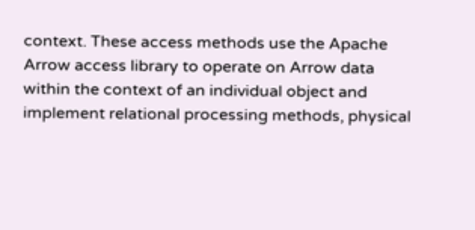context. These access methods use the Apache Arrow access library to operate on Arrow data within the context of an individual object and implement relational processing methods, physical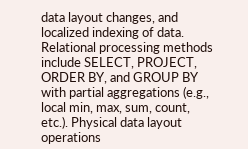data layout changes, and localized indexing of data. Relational processing methods include SELECT, PROJECT, ORDER BY, and GROUP BY with partial aggregations (e.g., local min, max, sum, count, etc.). Physical data layout operations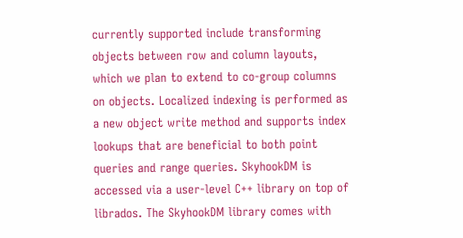currently supported include transforming objects between row and column layouts, which we plan to extend to co-group columns on objects. Localized indexing is performed as a new object write method and supports index lookups that are beneficial to both point queries and range queries. SkyhookDM is accessed via a user-level C++ library on top of librados. The SkyhookDM library comes with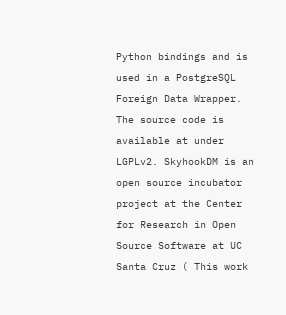Python bindings and is used in a PostgreSQL Foreign Data Wrapper. The source code is available at under LGPLv2. SkyhookDM is an open source incubator project at the Center for Research in Open Source Software at UC Santa Cruz ( This work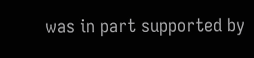was in part supported by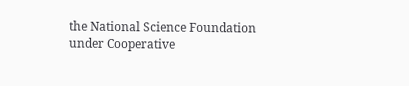the National Science Foundation under Cooperative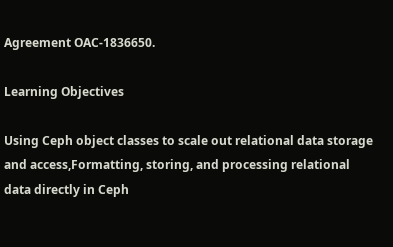Agreement OAC-1836650.

Learning Objectives

Using Ceph object classes to scale out relational data storage and access,Formatting, storing, and processing relational data directly in Ceph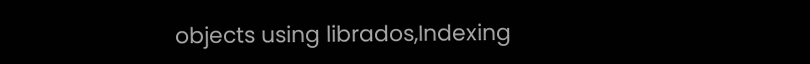objects using librados,Indexing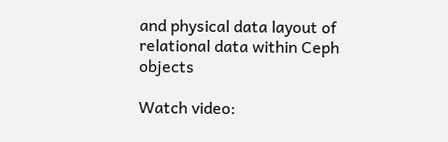and physical data layout of relational data within Ceph objects

Watch video: